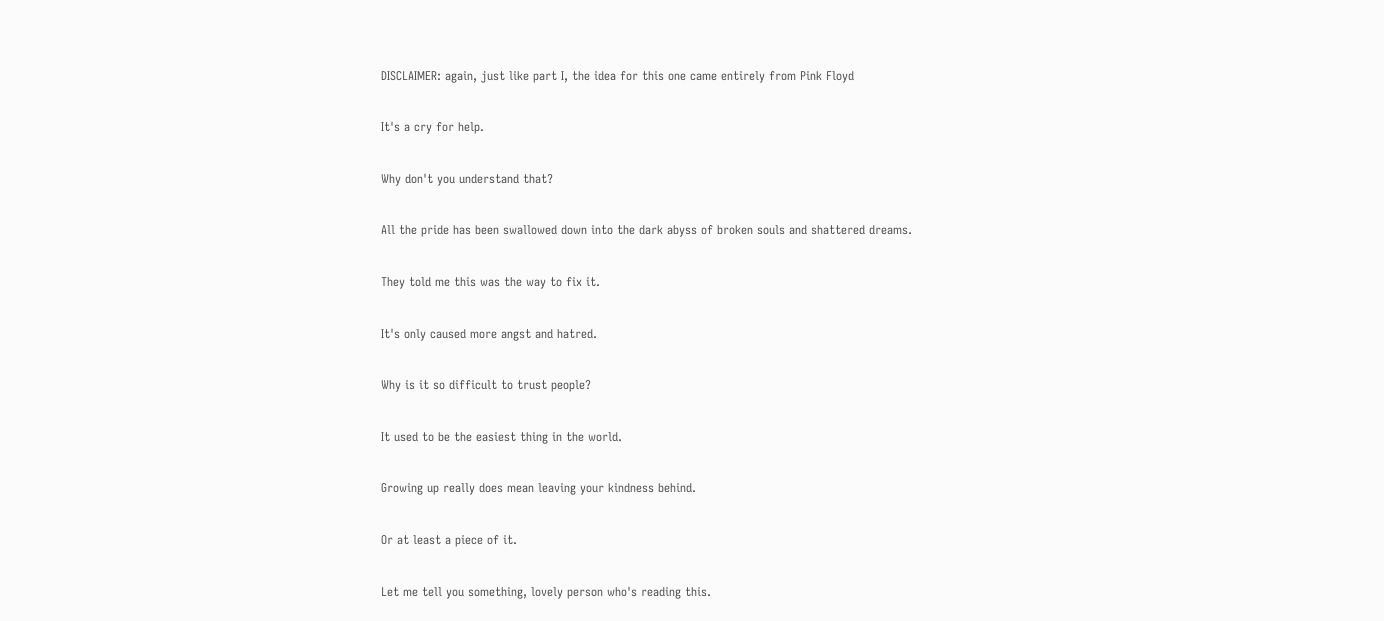DISCLAIMER: again, just like part I, the idea for this one came entirely from Pink Floyd

It's a cry for help.

Why don't you understand that?

All the pride has been swallowed down into the dark abyss of broken souls and shattered dreams.

They told me this was the way to fix it.

It's only caused more angst and hatred.

Why is it so difficult to trust people?

It used to be the easiest thing in the world.

Growing up really does mean leaving your kindness behind.

Or at least a piece of it.

Let me tell you something, lovely person who's reading this.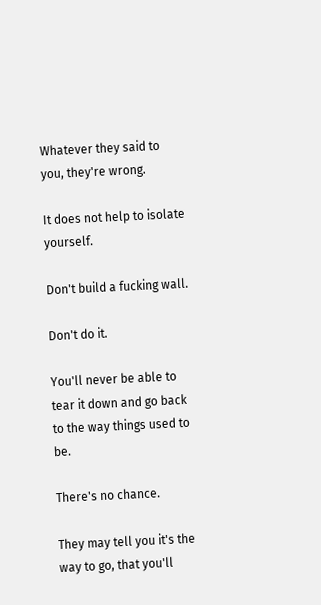Whatever they said to you, they're wrong.

It does not help to isolate yourself.

Don't build a fucking wall.

Don't do it.

You'll never be able to tear it down and go back to the way things used to be.

There's no chance.

They may tell you it's the way to go, that you'll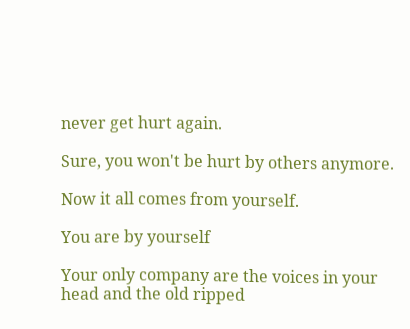never get hurt again.

Sure, you won't be hurt by others anymore.

Now it all comes from yourself.

You are by yourself

Your only company are the voices in your head and the old ripped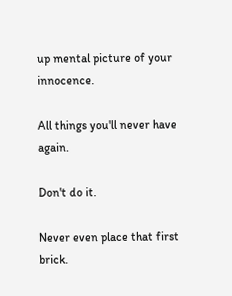up mental picture of your innocence.

All things you'll never have again.

Don't do it.

Never even place that first brick.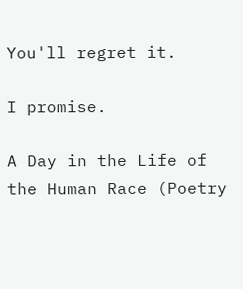You'll regret it.

I promise.

A Day in the Life of the Human Race (Poetry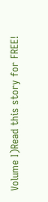Volume I)Read this story for FREE!